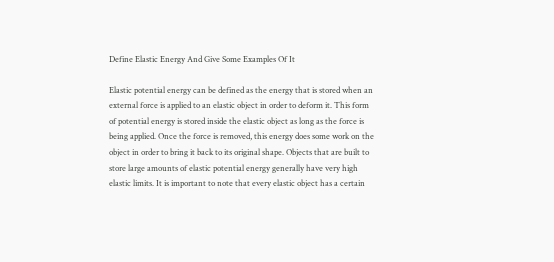Define Elastic Energy And Give Some Examples Of It

Elastic potential energy can be defined as the energy that is stored when an external force is applied to an elastic object in order to deform it. This form of potential energy is stored inside the elastic object as long as the force is being applied. Once the force is removed, this energy does some work on the object in order to bring it back to its original shape. Objects that are built to store large amounts of elastic potential energy generally have very high elastic limits. It is important to note that every elastic object has a certain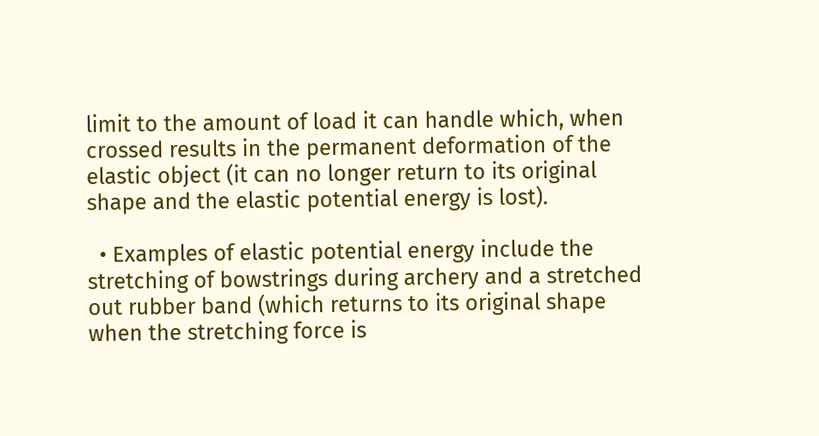limit to the amount of load it can handle which, when crossed results in the permanent deformation of the elastic object (it can no longer return to its original shape and the elastic potential energy is lost).

  • Examples of elastic potential energy include the stretching of bowstrings during archery and a stretched out rubber band (which returns to its original shape when the stretching force is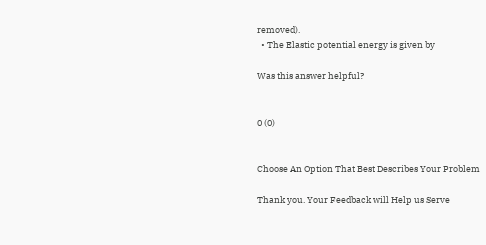removed).
  • The Elastic potential energy is given by

Was this answer helpful?


0 (0)


Choose An Option That Best Describes Your Problem

Thank you. Your Feedback will Help us Serve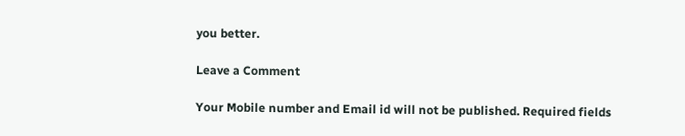you better.

Leave a Comment

Your Mobile number and Email id will not be published. Required fields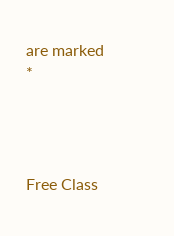are marked *




Free Class